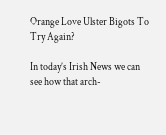Orange Love Ulster Bigots To Try Again?

In today’s Irish News we can see how that arch-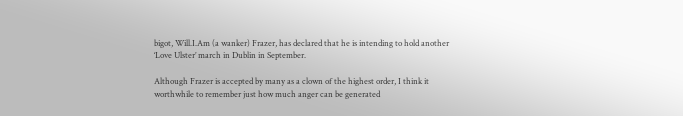bigot, Will.I.Am (a wanker) Frazer, has declared that he is intending to hold another ‘Love Ulster’ march in Dublin in September.

Although Frazer is accepted by many as a clown of the highest order, I think it worthwhile to remember just how much anger can be generated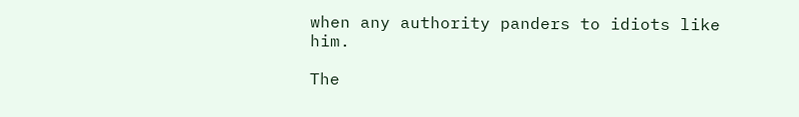when any authority panders to idiots like him.

The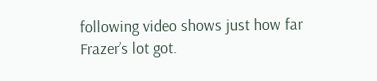following video shows just how far Frazer’s lot got.